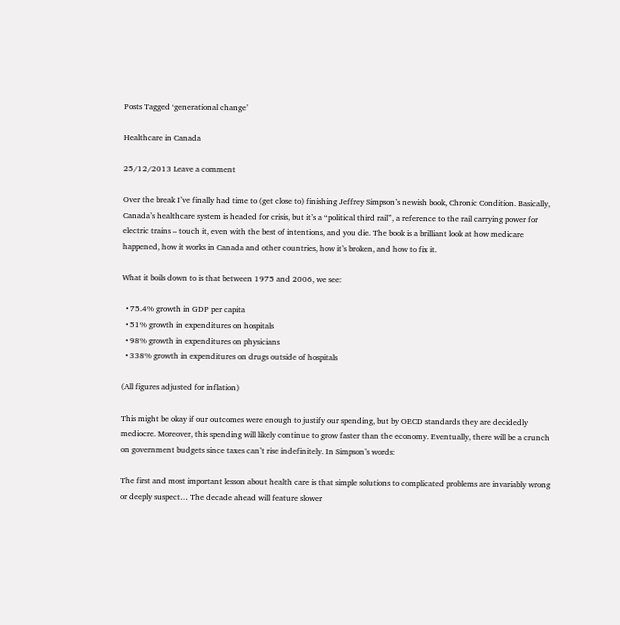Posts Tagged ‘generational change’

Healthcare in Canada

25/12/2013 Leave a comment

Over the break I’ve finally had time to (get close to) finishing Jeffrey Simpson’s newish book, Chronic Condition. Basically, Canada’s healthcare system is headed for crisis, but it’s a “political third rail”, a reference to the rail carrying power for electric trains – touch it, even with the best of intentions, and you die. The book is a brilliant look at how medicare happened, how it works in Canada and other countries, how it’s broken, and how to fix it.

What it boils down to is that between 1975 and 2006, we see:

  • 75.4% growth in GDP per capita
  • 51% growth in expenditures on hospitals
  • 98% growth in expenditures on physicians
  • 338% growth in expenditures on drugs outside of hospitals

(All figures adjusted for inflation)

This might be okay if our outcomes were enough to justify our spending, but by OECD standards they are decidedly mediocre. Moreover, this spending will likely continue to grow faster than the economy. Eventually, there will be a crunch on government budgets since taxes can’t rise indefinitely. In Simpson’s words:

The first and most important lesson about health care is that simple solutions to complicated problems are invariably wrong or deeply suspect… The decade ahead will feature slower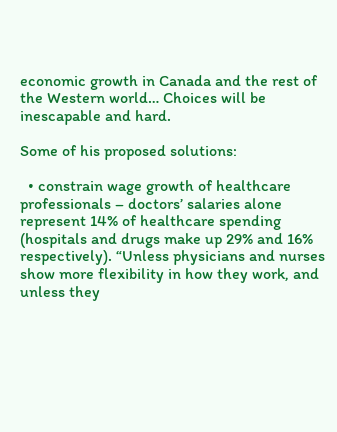economic growth in Canada and the rest of the Western world… Choices will be inescapable and hard.

Some of his proposed solutions:

  • constrain wage growth of healthcare professionals – doctors’ salaries alone represent 14% of healthcare spending (hospitals and drugs make up 29% and 16% respectively). “Unless physicians and nurses show more flexibility in how they work, and unless they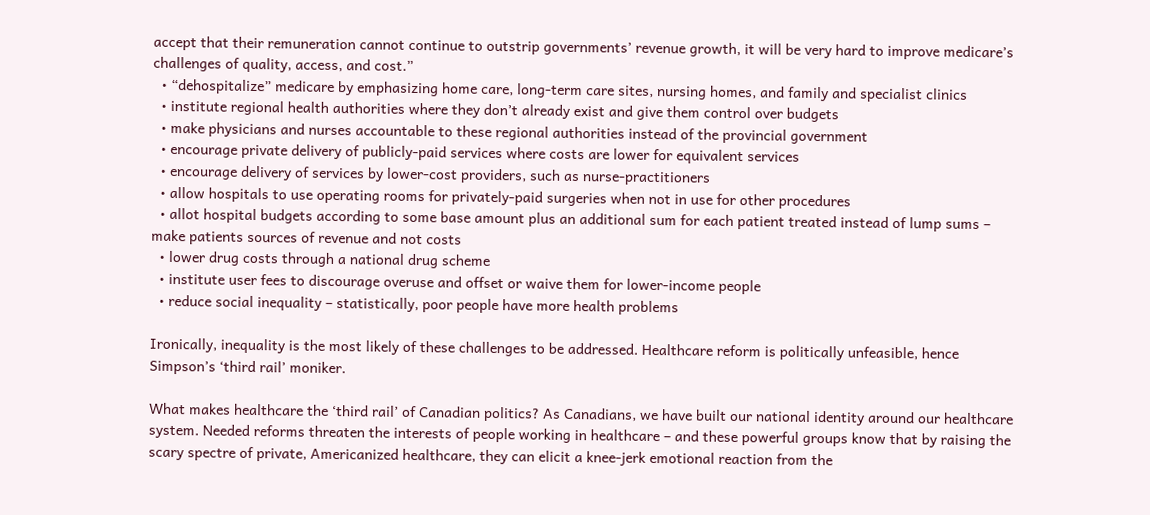accept that their remuneration cannot continue to outstrip governments’ revenue growth, it will be very hard to improve medicare’s challenges of quality, access, and cost.”
  • “dehospitalize” medicare by emphasizing home care, long-term care sites, nursing homes, and family and specialist clinics
  • institute regional health authorities where they don’t already exist and give them control over budgets
  • make physicians and nurses accountable to these regional authorities instead of the provincial government
  • encourage private delivery of publicly-paid services where costs are lower for equivalent services
  • encourage delivery of services by lower-cost providers, such as nurse-practitioners
  • allow hospitals to use operating rooms for privately-paid surgeries when not in use for other procedures
  • allot hospital budgets according to some base amount plus an additional sum for each patient treated instead of lump sums – make patients sources of revenue and not costs
  • lower drug costs through a national drug scheme
  • institute user fees to discourage overuse and offset or waive them for lower-income people
  • reduce social inequality – statistically, poor people have more health problems

Ironically, inequality is the most likely of these challenges to be addressed. Healthcare reform is politically unfeasible, hence Simpson’s ‘third rail’ moniker.

What makes healthcare the ‘third rail’ of Canadian politics? As Canadians, we have built our national identity around our healthcare system. Needed reforms threaten the interests of people working in healthcare – and these powerful groups know that by raising the scary spectre of private, Americanized healthcare, they can elicit a knee-jerk emotional reaction from the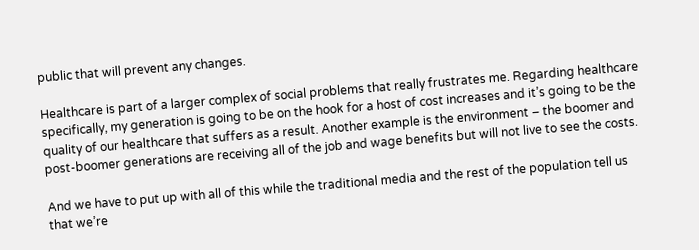public that will prevent any changes.

Healthcare is part of a larger complex of social problems that really frustrates me. Regarding healthcare specifically, my generation is going to be on the hook for a host of cost increases and it’s going to be the quality of our healthcare that suffers as a result. Another example is the environment – the boomer and post-boomer generations are receiving all of the job and wage benefits but will not live to see the costs.

And we have to put up with all of this while the traditional media and the rest of the population tell us that we’re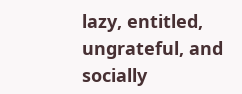lazy, entitled, ungrateful, and socially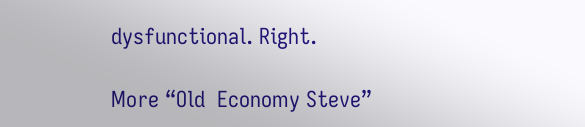dysfunctional. Right.

More “Old  Economy Steve”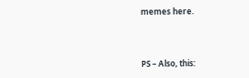memes here.



PS – Also, this: